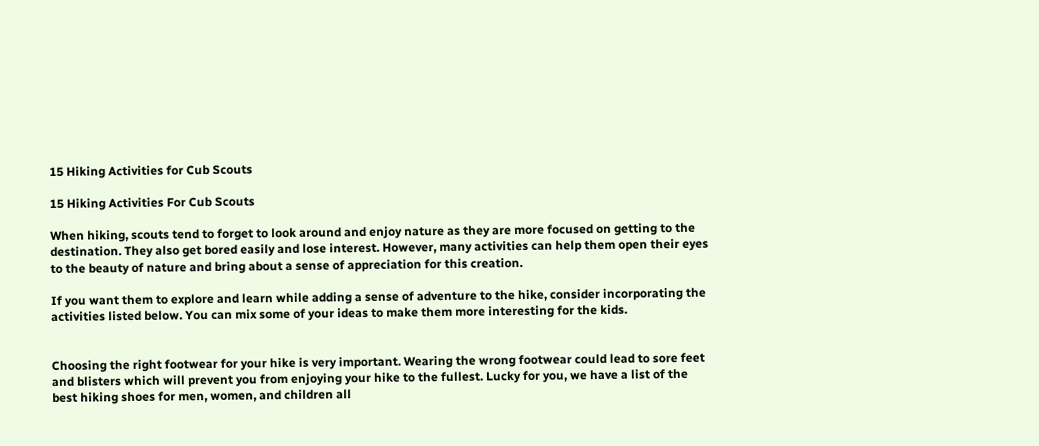15 Hiking Activities for Cub Scouts

15 Hiking Activities For Cub Scouts

When hiking, scouts tend to forget to look around and enjoy nature as they are more focused on getting to the destination. They also get bored easily and lose interest. However, many activities can help them open their eyes to the beauty of nature and bring about a sense of appreciation for this creation.

If you want them to explore and learn while adding a sense of adventure to the hike, consider incorporating the activities listed below. You can mix some of your ideas to make them more interesting for the kids.


Choosing the right footwear for your hike is very important. Wearing the wrong footwear could lead to sore feet and blisters which will prevent you from enjoying your hike to the fullest. Lucky for you, we have a list of the best hiking shoes for men, women, and children all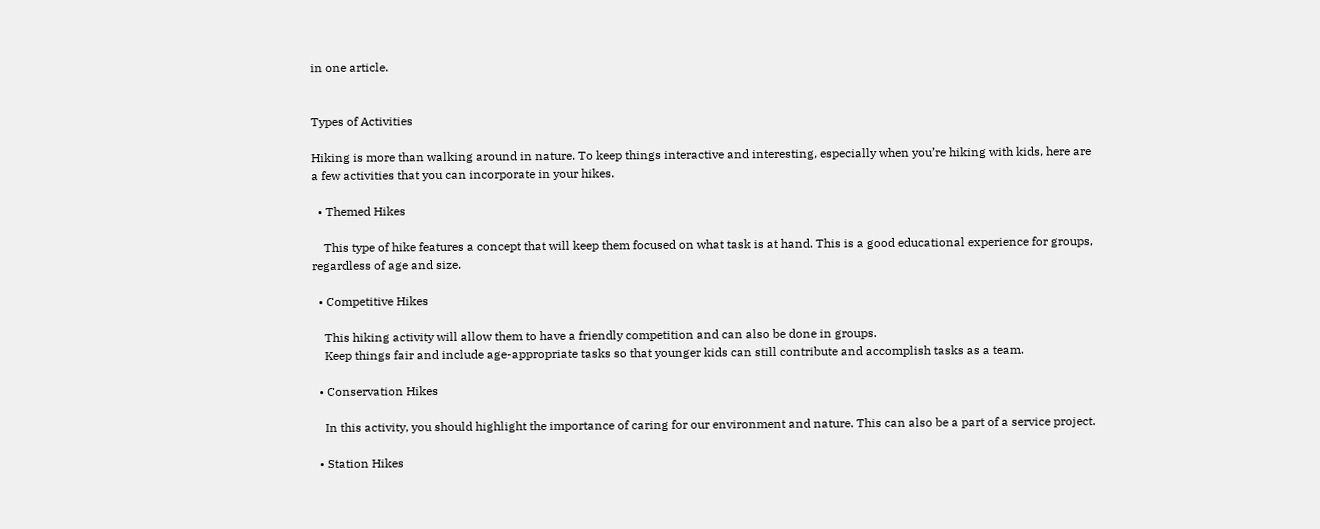in one article.


Types of Activities

Hiking is more than walking around in nature. To keep things interactive and interesting, especially when you’re hiking with kids, here are a few activities that you can incorporate in your hikes.

  • Themed Hikes

    This type of hike features a concept that will keep them focused on what task is at hand. This is a good educational experience for groups, regardless of age and size.

  • Competitive Hikes

    This hiking activity will allow them to have a friendly competition and can also be done in groups.
    Keep things fair and include age-appropriate tasks so that younger kids can still contribute and accomplish tasks as a team.

  • Conservation Hikes

    In this activity, you should highlight the importance of caring for our environment and nature. This can also be a part of a service project.

  • Station Hikes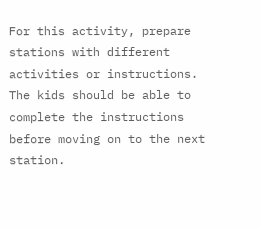For this activity, prepare stations with different activities or instructions. The kids should be able to complete the instructions before moving on to the next station.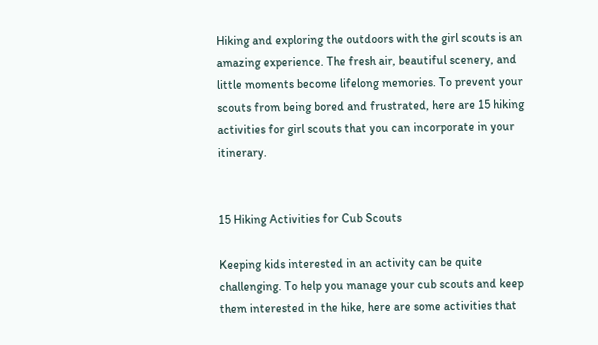Hiking and exploring the outdoors with the girl scouts is an amazing experience. The fresh air, beautiful scenery, and little moments become lifelong memories. To prevent your scouts from being bored and frustrated, here are 15 hiking activities for girl scouts that you can incorporate in your itinerary.


15 Hiking Activities for Cub Scouts

Keeping kids interested in an activity can be quite challenging. To help you manage your cub scouts and keep them interested in the hike, here are some activities that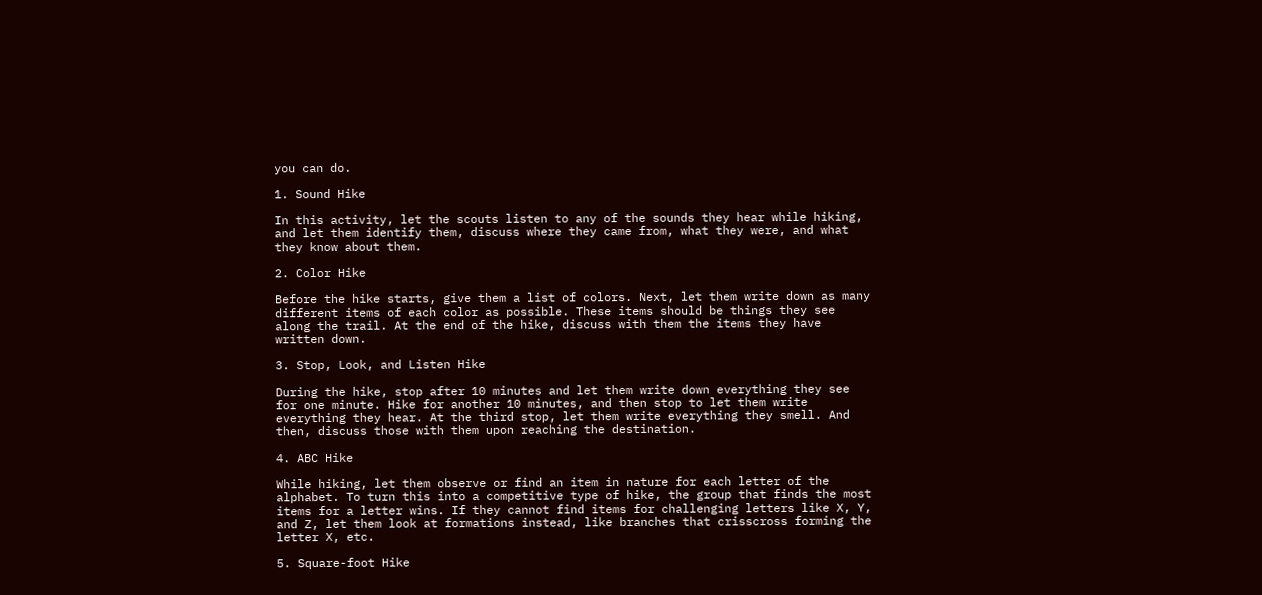you can do.

1. Sound Hike

In this activity, let the scouts listen to any of the sounds they hear while hiking, and let them identify them, discuss where they came from, what they were, and what they know about them.

2. Color Hike

Before the hike starts, give them a list of colors. Next, let them write down as many different items of each color as possible. These items should be things they see along the trail. At the end of the hike, discuss with them the items they have written down.

3. Stop, Look, and Listen Hike

During the hike, stop after 10 minutes and let them write down everything they see for one minute. Hike for another 10 minutes, and then stop to let them write everything they hear. At the third stop, let them write everything they smell. And then, discuss those with them upon reaching the destination.

4. ABC Hike

While hiking, let them observe or find an item in nature for each letter of the alphabet. To turn this into a competitive type of hike, the group that finds the most items for a letter wins. If they cannot find items for challenging letters like X, Y, and Z, let them look at formations instead, like branches that crisscross forming the letter X, etc.

5. Square-foot Hike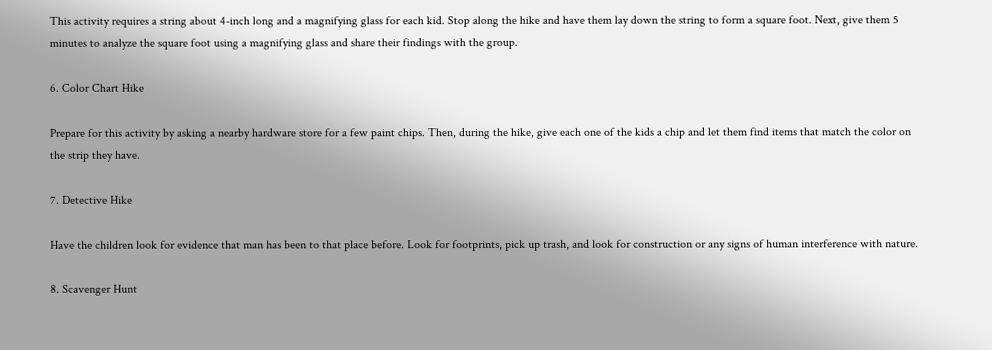This activity requires a string about 4-inch long and a magnifying glass for each kid. Stop along the hike and have them lay down the string to form a square foot. Next, give them 5 minutes to analyze the square foot using a magnifying glass and share their findings with the group.

6. Color Chart Hike

Prepare for this activity by asking a nearby hardware store for a few paint chips. Then, during the hike, give each one of the kids a chip and let them find items that match the color on the strip they have.

7. Detective Hike

Have the children look for evidence that man has been to that place before. Look for footprints, pick up trash, and look for construction or any signs of human interference with nature.

8. Scavenger Hunt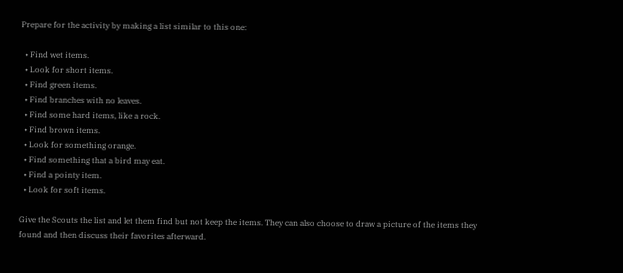Prepare for the activity by making a list similar to this one:

  • Find wet items.
  • Look for short items.
  • Find green items.
  • Find branches with no leaves.
  • Find some hard items, like a rock.
  • Find brown items.
  • Look for something orange.
  • Find something that a bird may eat.
  • Find a pointy item.
  • Look for soft items.

Give the Scouts the list and let them find but not keep the items. They can also choose to draw a picture of the items they found and then discuss their favorites afterward.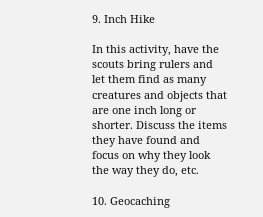9. Inch Hike

In this activity, have the scouts bring rulers and let them find as many creatures and objects that are one inch long or shorter. Discuss the items they have found and focus on why they look the way they do, etc.

10. Geocaching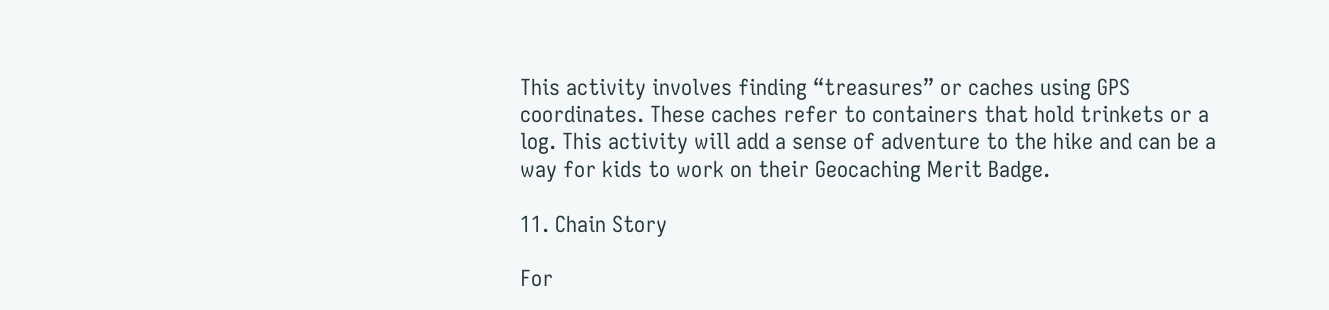This activity involves finding “treasures” or caches using GPS coordinates. These caches refer to containers that hold trinkets or a log. This activity will add a sense of adventure to the hike and can be a way for kids to work on their Geocaching Merit Badge.

11. Chain Story

For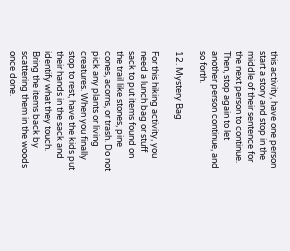this activity, have one person start a story and stop in the middle of their sentence for the next person to continue. Then, stop again to let another person continue, and so forth.

12. Mystery Bag

For this hiking activity, you need a lunch bag or stuff sack to put items found on the trail like stones, pine cones, acorns, or trash. Do not pick any plants or living creatures. When you finally stop to rest, have the kids put their hands in the sack and identify what they touch. Bring the items back by scattering them in the woods once done.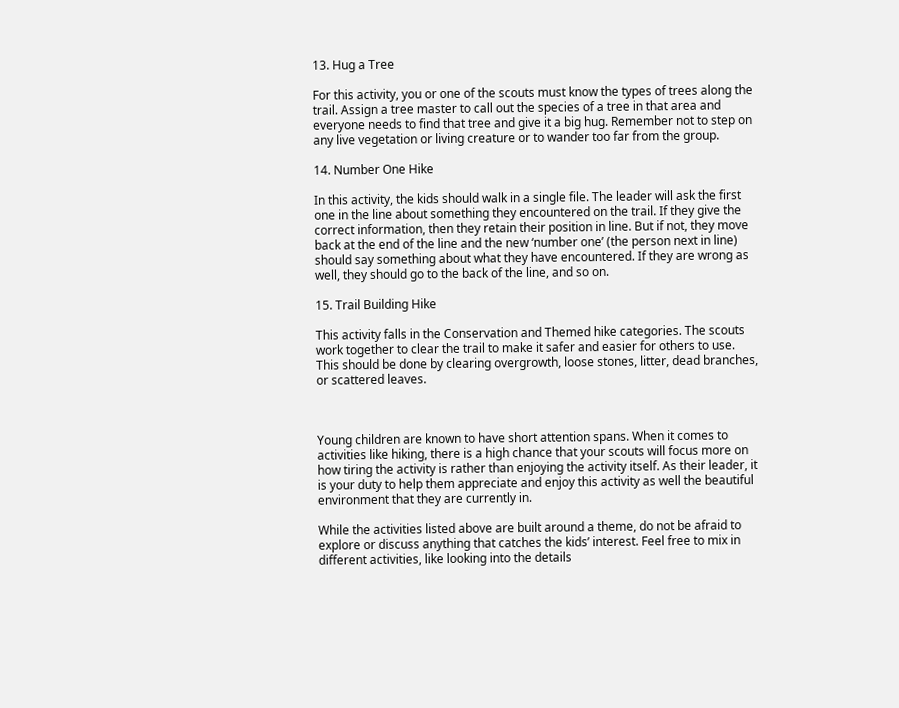13. Hug a Tree

For this activity, you or one of the scouts must know the types of trees along the trail. Assign a tree master to call out the species of a tree in that area and everyone needs to find that tree and give it a big hug. Remember not to step on any live vegetation or living creature or to wander too far from the group.

14. Number One Hike

In this activity, the kids should walk in a single file. The leader will ask the first one in the line about something they encountered on the trail. If they give the correct information, then they retain their position in line. But if not, they move back at the end of the line and the new ‘number one’ (the person next in line) should say something about what they have encountered. If they are wrong as well, they should go to the back of the line, and so on.

15. Trail Building Hike

This activity falls in the Conservation and Themed hike categories. The scouts work together to clear the trail to make it safer and easier for others to use. This should be done by clearing overgrowth, loose stones, litter, dead branches, or scattered leaves.



Young children are known to have short attention spans. When it comes to activities like hiking, there is a high chance that your scouts will focus more on how tiring the activity is rather than enjoying the activity itself. As their leader, it is your duty to help them appreciate and enjoy this activity as well the beautiful environment that they are currently in.

While the activities listed above are built around a theme, do not be afraid to explore or discuss anything that catches the kids’ interest. Feel free to mix in different activities, like looking into the details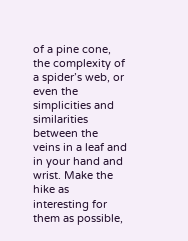of a pine cone, the complexity of a spider’s web, or even the simplicities and similarities between the veins in a leaf and in your hand and wrist. Make the hike as interesting for them as possible,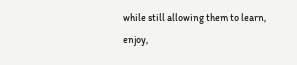while still allowing them to learn, enjoy,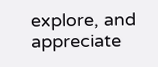explore, and appreciate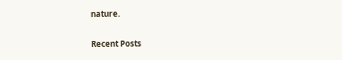nature.

Recent Posts